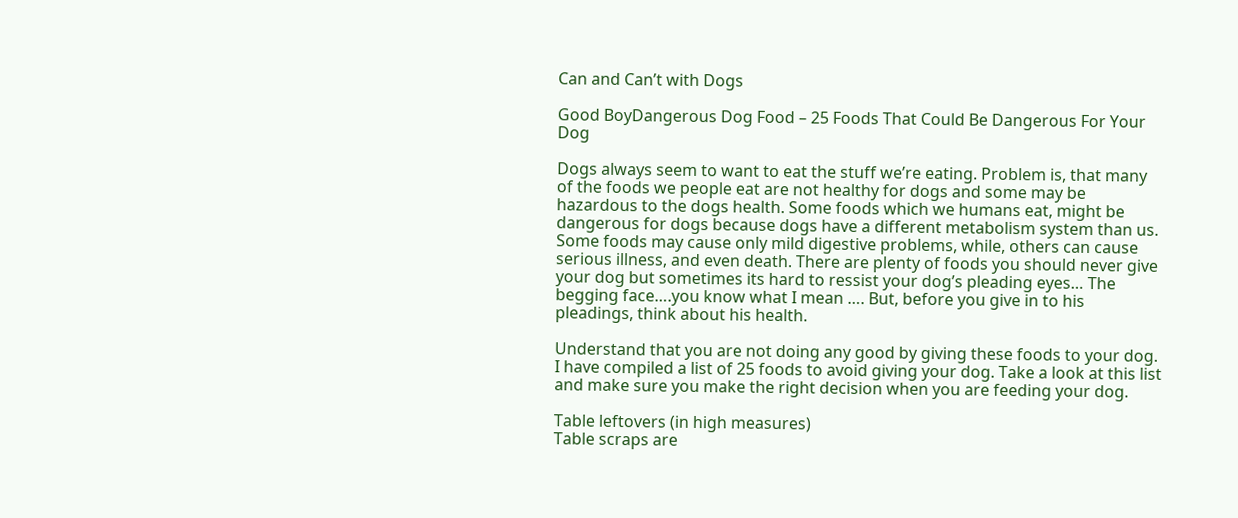Can and Can’t with Dogs

Good BoyDangerous Dog Food – 25 Foods That Could Be Dangerous For Your Dog

Dogs always seem to want to eat the stuff we’re eating. Problem is, that many of the foods we people eat are not healthy for dogs and some may be hazardous to the dogs health. Some foods which we humans eat, might be dangerous for dogs because dogs have a different metabolism system than us. Some foods may cause only mild digestive problems, while, others can cause serious illness, and even death. There are plenty of foods you should never give your dog but sometimes its hard to ressist your dog’s pleading eyes… The begging face….you know what I mean …. But, before you give in to his pleadings, think about his health.

Understand that you are not doing any good by giving these foods to your dog. I have compiled a list of 25 foods to avoid giving your dog. Take a look at this list and make sure you make the right decision when you are feeding your dog.

Table leftovers (in high measures)
Table scraps are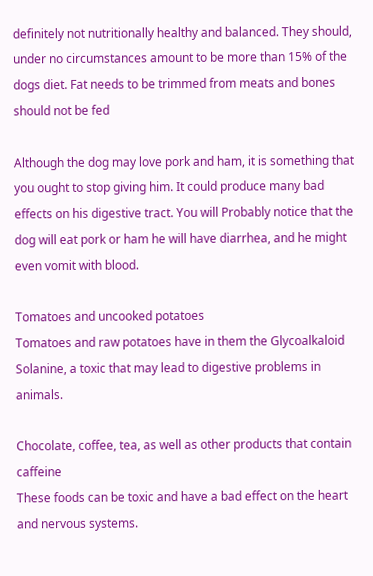definitely not nutritionally healthy and balanced. They should, under no circumstances amount to be more than 15% of the dogs diet. Fat needs to be trimmed from meats and bones should not be fed

Although the dog may love pork and ham, it is something that you ought to stop giving him. It could produce many bad effects on his digestive tract. You will Probably notice that the dog will eat pork or ham he will have diarrhea, and he might even vomit with blood.

Tomatoes and uncooked potatoes
Tomatoes and raw potatoes have in them the Glycoalkaloid Solanine, a toxic that may lead to digestive problems in animals.

Chocolate, coffee, tea, as well as other products that contain caffeine
These foods can be toxic and have a bad effect on the heart and nervous systems.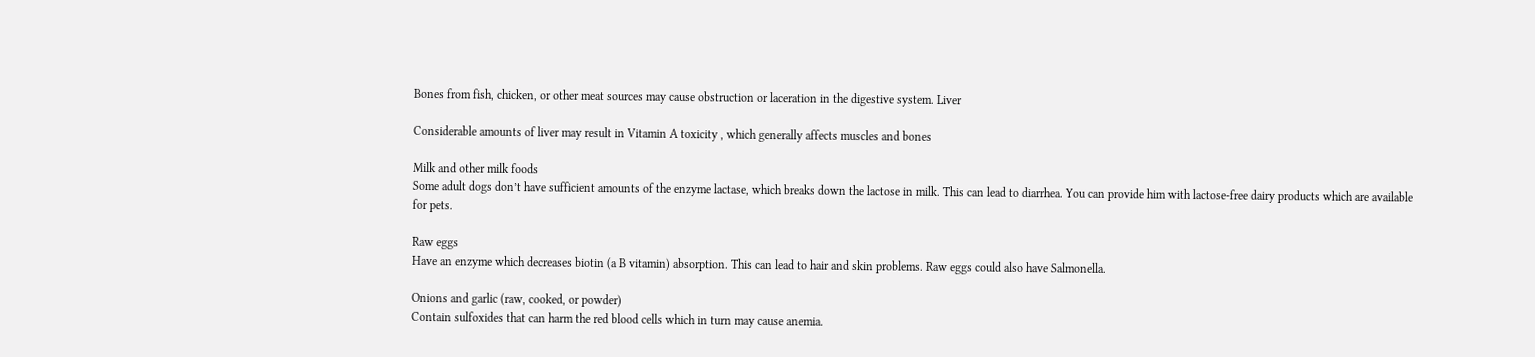Bones from fish, chicken, or other meat sources may cause obstruction or laceration in the digestive system. Liver

Considerable amounts of liver may result in Vitamin A toxicity , which generally affects muscles and bones

Milk and other milk foods
Some adult dogs don’t have sufficient amounts of the enzyme lactase, which breaks down the lactose in milk. This can lead to diarrhea. You can provide him with lactose-free dairy products which are available for pets.

Raw eggs
Have an enzyme which decreases biotin (a B vitamin) absorption. This can lead to hair and skin problems. Raw eggs could also have Salmonella.

Onions and garlic (raw, cooked, or powder)
Contain sulfoxides that can harm the red blood cells which in turn may cause anemia.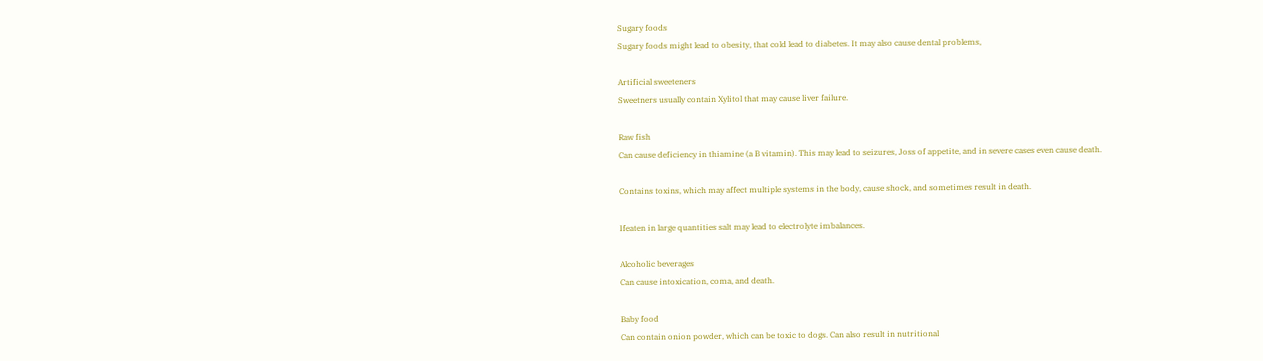Sugary foods
Sugary foods might lead to obesity, that cold lead to diabetes. It may also cause dental problems,

Artificial sweeteners
Sweetners usually contain Xylitol that may cause liver failure.

Raw fish
Can cause deficiency in thiamine (a B vitamin). This may lead to seizures, Joss of appetite, and in severe cases even cause death.

Contains toxins, which may affect multiple systems in the body, cause shock, and sometimes result in death.

Ifeaten in large quantities salt may lead to electrolyte imbalances.

Alcoholic beverages
Can cause intoxication, coma, and death.

Baby food
Can contain onion powder, which can be toxic to dogs. Can also result in nutritional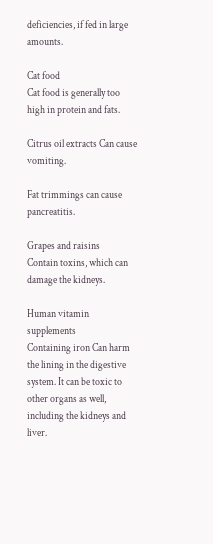deficiencies, if fed in large amounts.

Cat food
Cat food is generally too high in protein and fats.

Citrus oil extracts Can cause vomiting.

Fat trimmings can cause pancreatitis.

Grapes and raisins
Contain toxins, which can damage the kidneys.

Human vitamin supplements
Containing iron Can harm the lining in the digestive system. It can be toxic to other organs as well, including the kidneys and liver.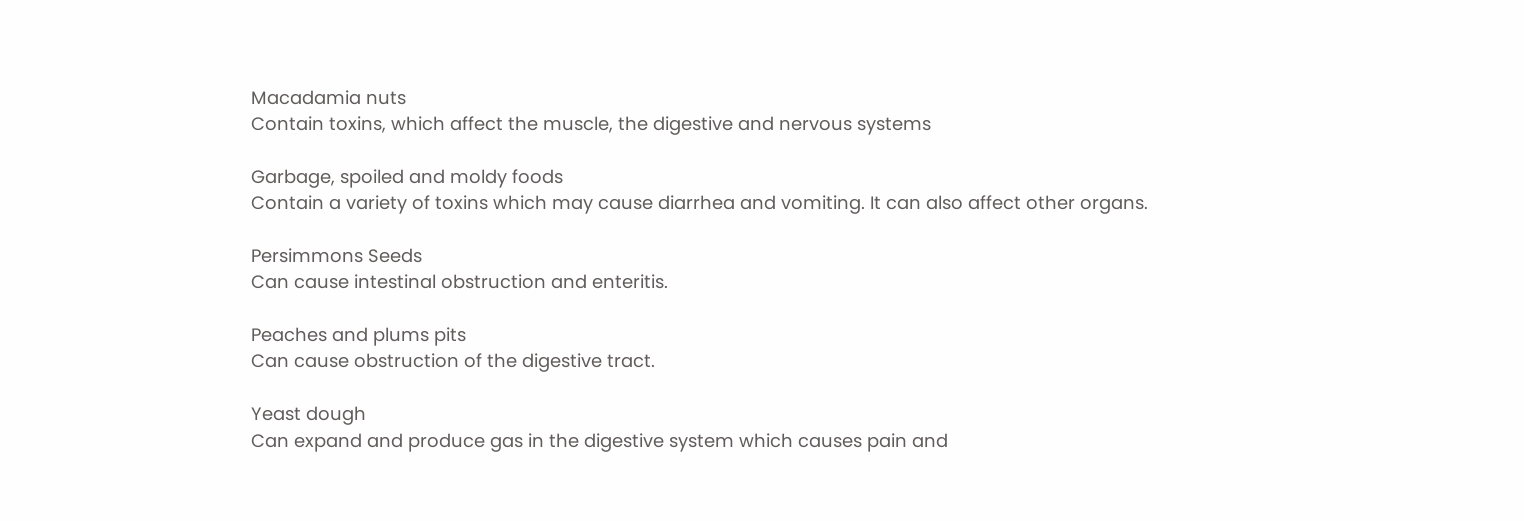Macadamia nuts
Contain toxins, which affect the muscle, the digestive and nervous systems

Garbage, spoiled and moldy foods
Contain a variety of toxins which may cause diarrhea and vomiting. It can also affect other organs.

Persimmons Seeds
Can cause intestinal obstruction and enteritis.

Peaches and plums pits
Can cause obstruction of the digestive tract.

Yeast dough
Can expand and produce gas in the digestive system which causes pain and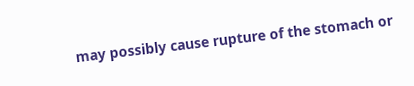may possibly cause rupture of the stomach or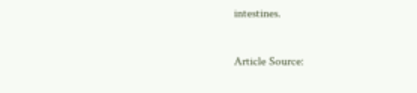intestines.

Article Source: